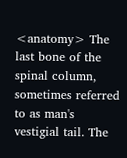<anatomy> The last bone of the spinal column, sometimes referred to as man's vestigial tail. The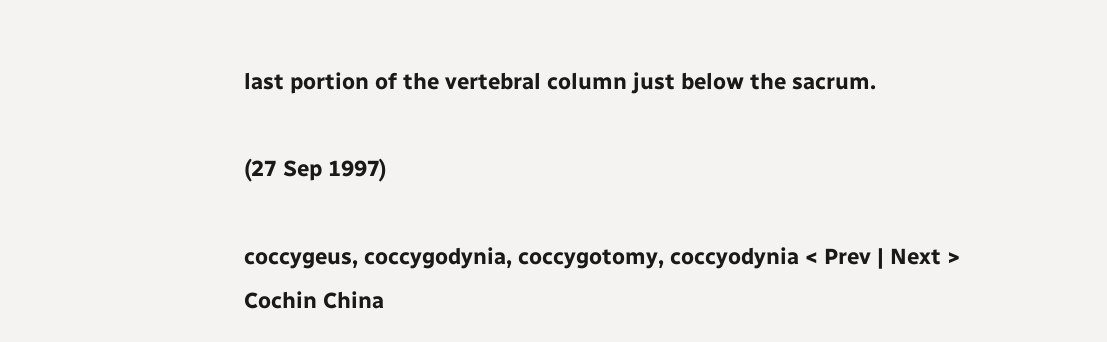last portion of the vertebral column just below the sacrum.

(27 Sep 1997)

coccygeus, coccygodynia, coccygotomy, coccyodynia < Prev | Next > Cochin China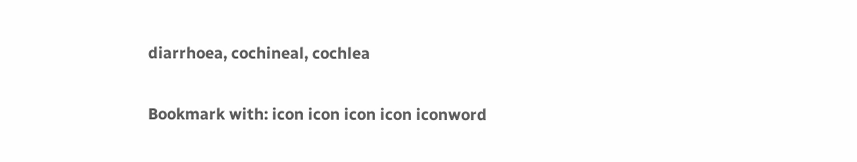diarrhoea, cochineal, cochlea

Bookmark with: icon icon icon icon iconword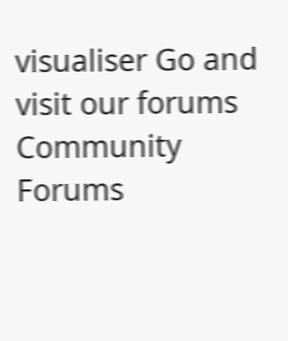visualiser Go and visit our forums Community Forums